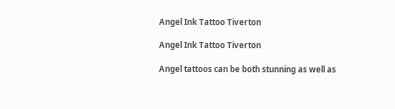Angel Ink Tattoo Tiverton

Angel Ink Tattoo Tiverton

Angel tattoos can be both stunning as well as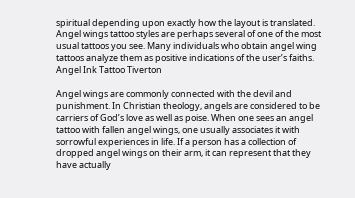spiritual depending upon exactly how the layout is translated. Angel wings tattoo styles are perhaps several of one of the most usual tattoos you see. Many individuals who obtain angel wing tattoos analyze them as positive indications of the user’s faiths. Angel Ink Tattoo Tiverton

Angel wings are commonly connected with the devil and punishment. In Christian theology, angels are considered to be carriers of God’s love as well as poise. When one sees an angel tattoo with fallen angel wings, one usually associates it with sorrowful experiences in life. If a person has a collection of dropped angel wings on their arm, it can represent that they have actually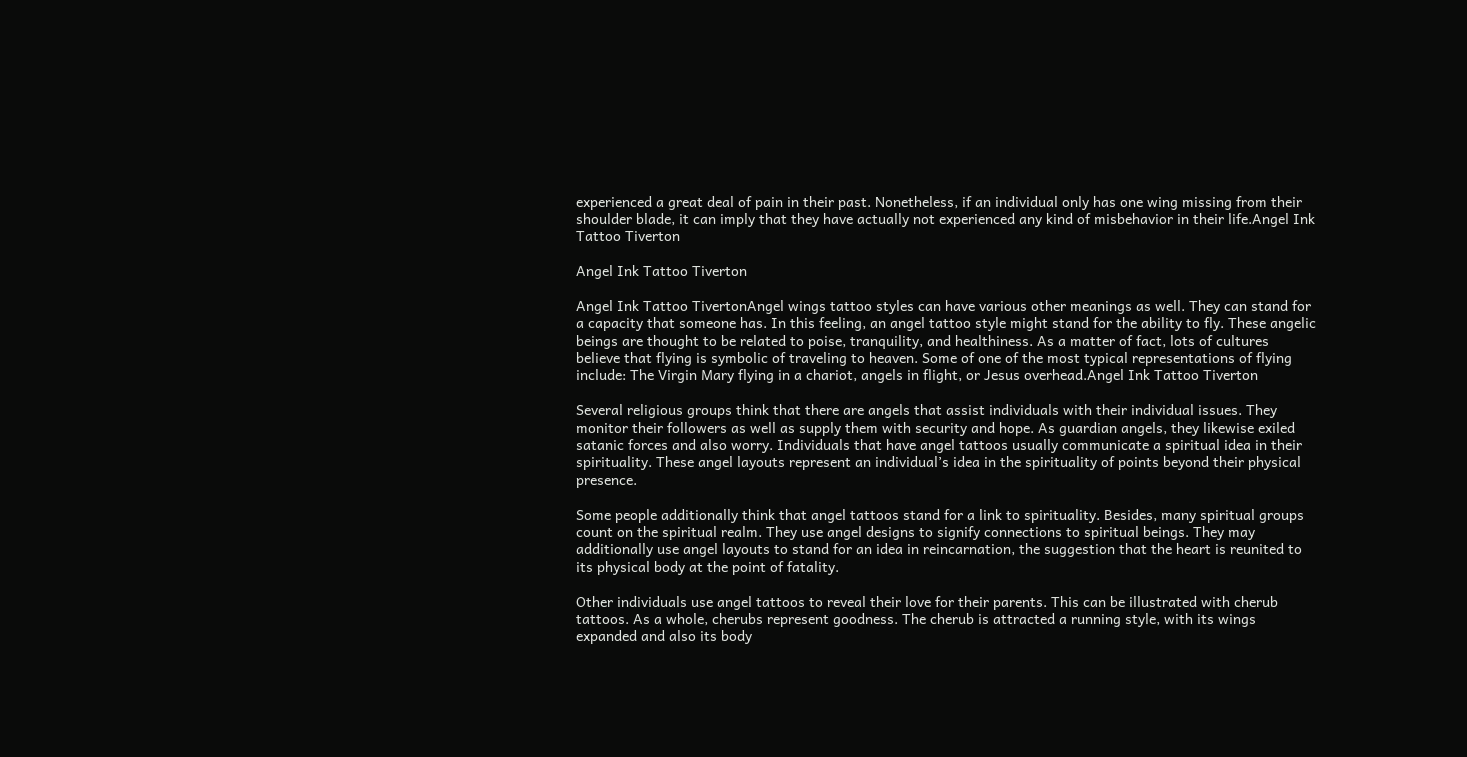experienced a great deal of pain in their past. Nonetheless, if an individual only has one wing missing from their shoulder blade, it can imply that they have actually not experienced any kind of misbehavior in their life.Angel Ink Tattoo Tiverton

Angel Ink Tattoo Tiverton

Angel Ink Tattoo TivertonAngel wings tattoo styles can have various other meanings as well. They can stand for a capacity that someone has. In this feeling, an angel tattoo style might stand for the ability to fly. These angelic beings are thought to be related to poise, tranquility, and healthiness. As a matter of fact, lots of cultures believe that flying is symbolic of traveling to heaven. Some of one of the most typical representations of flying include: The Virgin Mary flying in a chariot, angels in flight, or Jesus overhead.Angel Ink Tattoo Tiverton

Several religious groups think that there are angels that assist individuals with their individual issues. They monitor their followers as well as supply them with security and hope. As guardian angels, they likewise exiled satanic forces and also worry. Individuals that have angel tattoos usually communicate a spiritual idea in their spirituality. These angel layouts represent an individual’s idea in the spirituality of points beyond their physical presence.

Some people additionally think that angel tattoos stand for a link to spirituality. Besides, many spiritual groups count on the spiritual realm. They use angel designs to signify connections to spiritual beings. They may additionally use angel layouts to stand for an idea in reincarnation, the suggestion that the heart is reunited to its physical body at the point of fatality.

Other individuals use angel tattoos to reveal their love for their parents. This can be illustrated with cherub tattoos. As a whole, cherubs represent goodness. The cherub is attracted a running style, with its wings expanded and also its body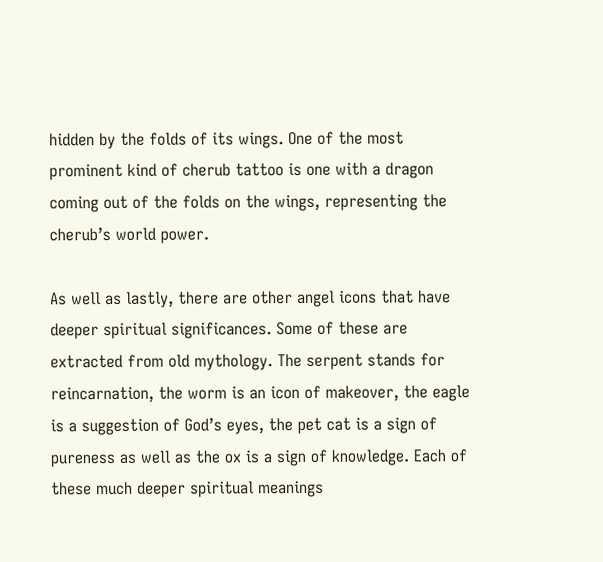hidden by the folds of its wings. One of the most prominent kind of cherub tattoo is one with a dragon coming out of the folds on the wings, representing the cherub’s world power.

As well as lastly, there are other angel icons that have deeper spiritual significances. Some of these are extracted from old mythology. The serpent stands for reincarnation, the worm is an icon of makeover, the eagle is a suggestion of God’s eyes, the pet cat is a sign of pureness as well as the ox is a sign of knowledge. Each of these much deeper spiritual meanings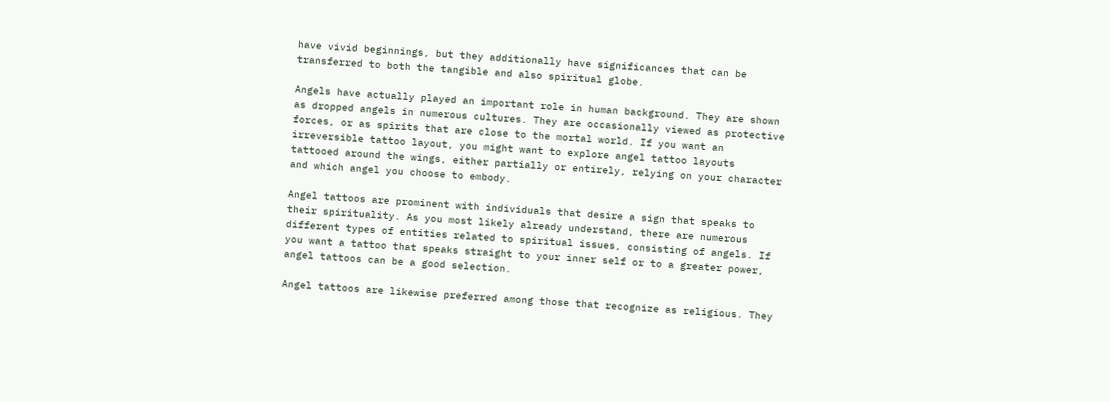have vivid beginnings, but they additionally have significances that can be transferred to both the tangible and also spiritual globe.

Angels have actually played an important role in human background. They are shown as dropped angels in numerous cultures. They are occasionally viewed as protective forces, or as spirits that are close to the mortal world. If you want an irreversible tattoo layout, you might want to explore angel tattoo layouts tattooed around the wings, either partially or entirely, relying on your character and which angel you choose to embody.

Angel tattoos are prominent with individuals that desire a sign that speaks to their spirituality. As you most likely already understand, there are numerous different types of entities related to spiritual issues, consisting of angels. If you want a tattoo that speaks straight to your inner self or to a greater power, angel tattoos can be a good selection.

Angel tattoos are likewise preferred among those that recognize as religious. They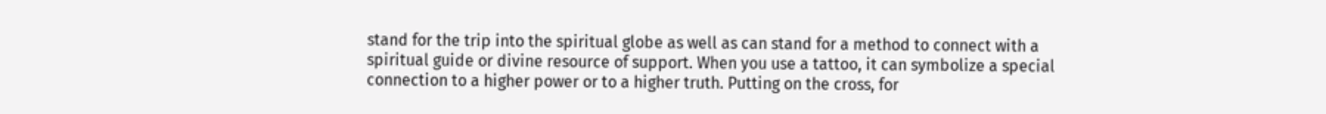stand for the trip into the spiritual globe as well as can stand for a method to connect with a spiritual guide or divine resource of support. When you use a tattoo, it can symbolize a special connection to a higher power or to a higher truth. Putting on the cross, for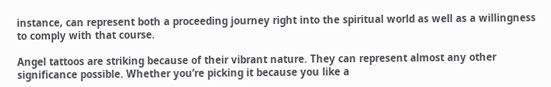instance, can represent both a proceeding journey right into the spiritual world as well as a willingness to comply with that course.

Angel tattoos are striking because of their vibrant nature. They can represent almost any other significance possible. Whether you’re picking it because you like a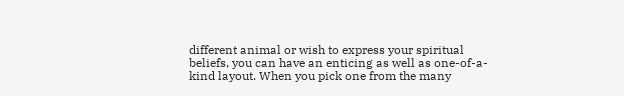different animal or wish to express your spiritual beliefs, you can have an enticing as well as one-of-a-kind layout. When you pick one from the many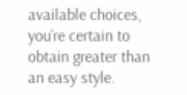available choices, you’re certain to obtain greater than an easy style.